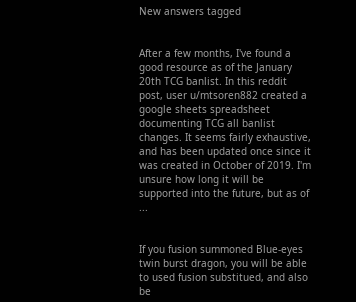New answers tagged


After a few months, I've found a good resource as of the January 20th TCG banlist. In this reddit post, user u/mtsoren882 created a google sheets spreadsheet documenting TCG all banlist changes. It seems fairly exhaustive, and has been updated once since it was created in October of 2019. I'm unsure how long it will be supported into the future, but as of ...


If you fusion summoned Blue-eyes twin burst dragon, you will be able to used fusion substitued, and also be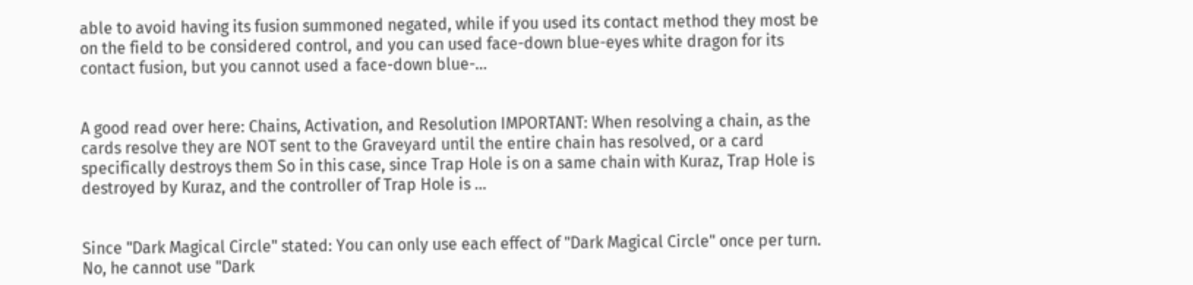able to avoid having its fusion summoned negated, while if you used its contact method they most be on the field to be considered control, and you can used face-down blue-eyes white dragon for its contact fusion, but you cannot used a face-down blue-...


A good read over here: Chains, Activation, and Resolution IMPORTANT: When resolving a chain, as the cards resolve they are NOT sent to the Graveyard until the entire chain has resolved, or a card specifically destroys them So in this case, since Trap Hole is on a same chain with Kuraz, Trap Hole is destroyed by Kuraz, and the controller of Trap Hole is ...


Since "Dark Magical Circle" stated: You can only use each effect of "Dark Magical Circle" once per turn. No, he cannot use "Dark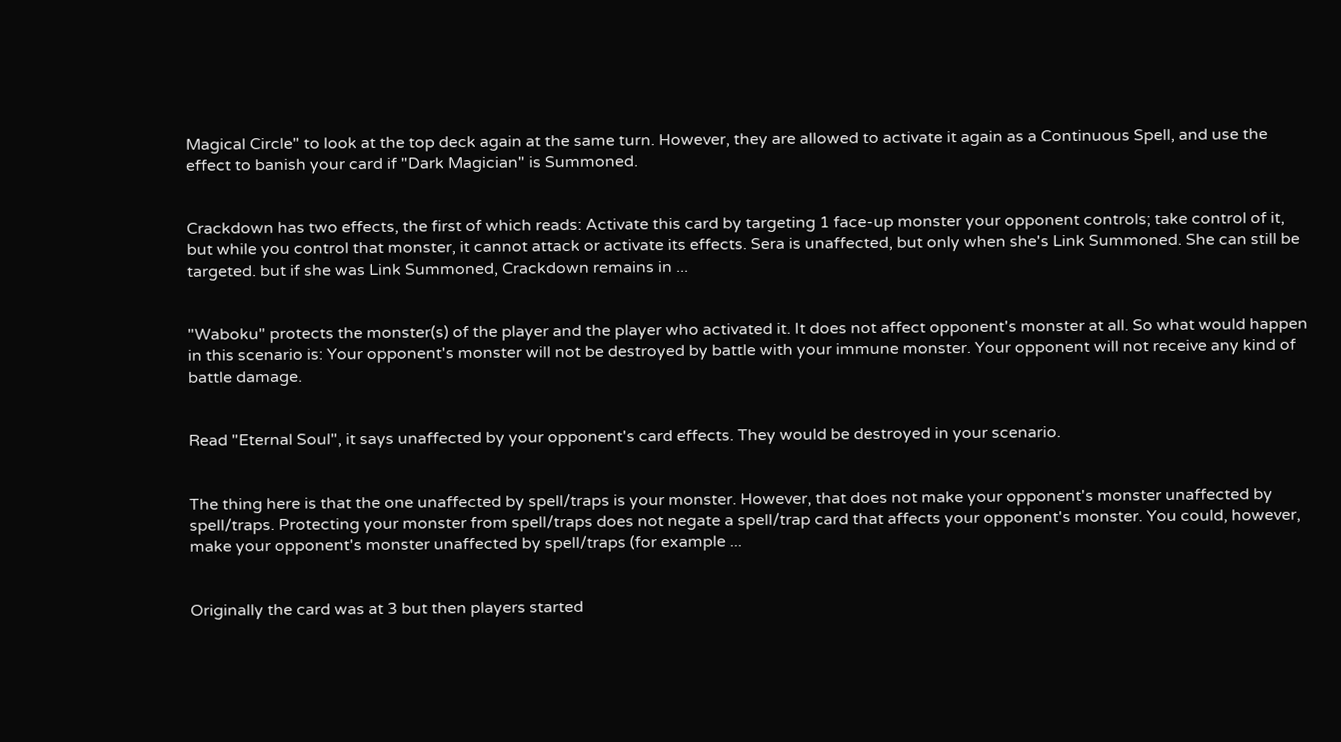Magical Circle" to look at the top deck again at the same turn. However, they are allowed to activate it again as a Continuous Spell, and use the effect to banish your card if "Dark Magician" is Summoned.


Crackdown has two effects, the first of which reads: Activate this card by targeting 1 face-up monster your opponent controls; take control of it, but while you control that monster, it cannot attack or activate its effects. Sera is unaffected, but only when she's Link Summoned. She can still be targeted. but if she was Link Summoned, Crackdown remains in ...


"Waboku" protects the monster(s) of the player and the player who activated it. It does not affect opponent's monster at all. So what would happen in this scenario is: Your opponent's monster will not be destroyed by battle with your immune monster. Your opponent will not receive any kind of battle damage.


Read "Eternal Soul", it says unaffected by your opponent's card effects. They would be destroyed in your scenario.


The thing here is that the one unaffected by spell/traps is your monster. However, that does not make your opponent's monster unaffected by spell/traps. Protecting your monster from spell/traps does not negate a spell/trap card that affects your opponent's monster. You could, however, make your opponent's monster unaffected by spell/traps (for example ...


Originally the card was at 3 but then players started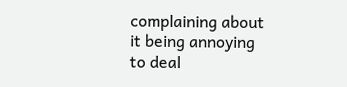complaining about it being annoying to deal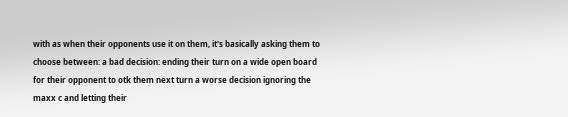with as when their opponents use it on them, it's basically asking them to choose between: a bad decision: ending their turn on a wide open board for their opponent to otk them next turn a worse decision ignoring the maxx c and letting their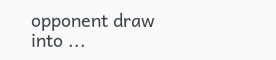opponent draw into ...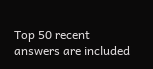Top 50 recent answers are included